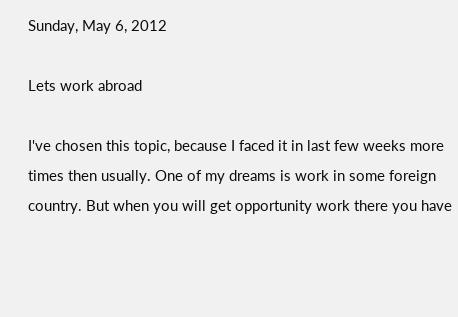Sunday, May 6, 2012

Lets work abroad

I've chosen this topic, because I faced it in last few weeks more times then usually. One of my dreams is work in some foreign country. But when you will get opportunity work there you have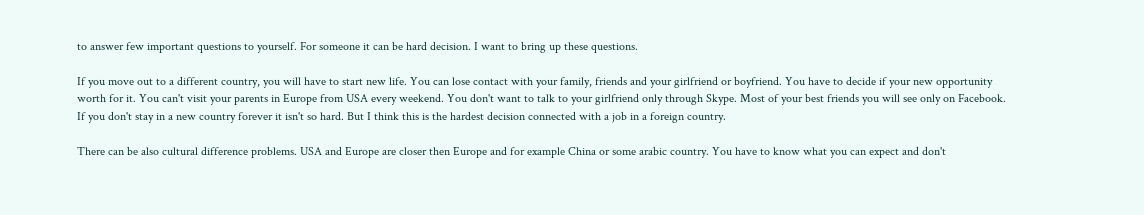to answer few important questions to yourself. For someone it can be hard decision. I want to bring up these questions.

If you move out to a different country, you will have to start new life. You can lose contact with your family, friends and your girlfriend or boyfriend. You have to decide if your new opportunity worth for it. You can't visit your parents in Europe from USA every weekend. You don't want to talk to your girlfriend only through Skype. Most of your best friends you will see only on Facebook. If you don't stay in a new country forever it isn't so hard. But I think this is the hardest decision connected with a job in a foreign country.

There can be also cultural difference problems. USA and Europe are closer then Europe and for example China or some arabic country. You have to know what you can expect and don't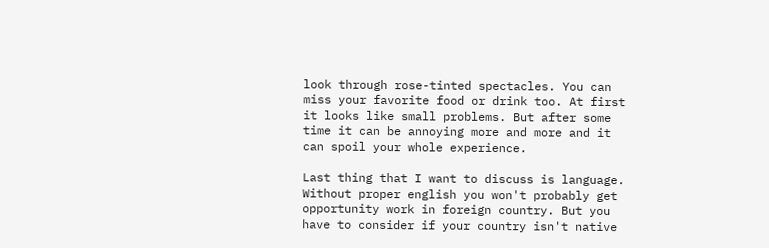look through rose-tinted spectacles. You can miss your favorite food or drink too. At first it looks like small problems. But after some time it can be annoying more and more and it can spoil your whole experience.

Last thing that I want to discuss is language. Without proper english you won't probably get opportunity work in foreign country. But you have to consider if your country isn't native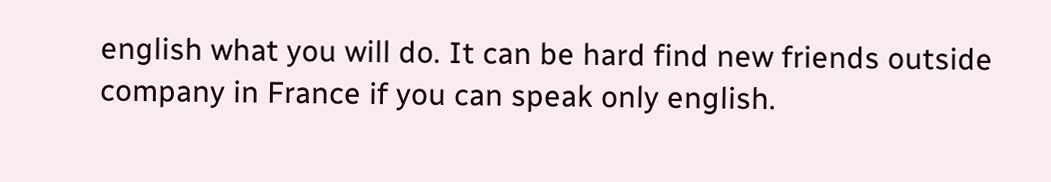english what you will do. It can be hard find new friends outside company in France if you can speak only english.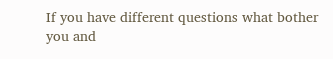If you have different questions what bother you and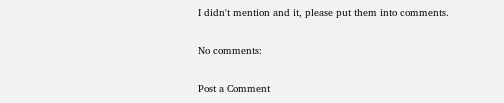I didn't mention and it, please put them into comments.

No comments:

Post a Comment